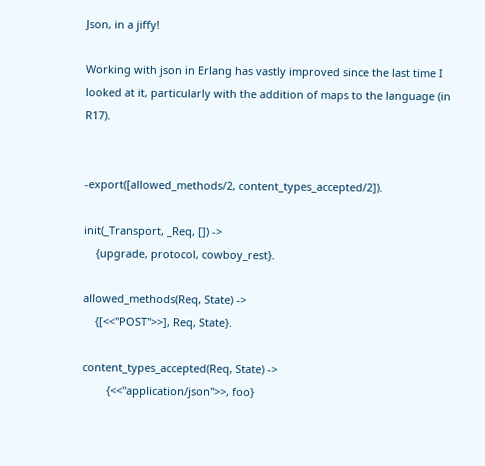Json, in a jiffy!

Working with json in Erlang has vastly improved since the last time I looked at it, particularly with the addition of maps to the language (in R17).


-export([allowed_methods/2, content_types_accepted/2]).

init(_Transport, _Req, []) ->
    {upgrade, protocol, cowboy_rest}.

allowed_methods(Req, State) ->
    {[<<"POST">>], Req, State}.

content_types_accepted(Req, State) ->
        {<<"application/json">>, foo}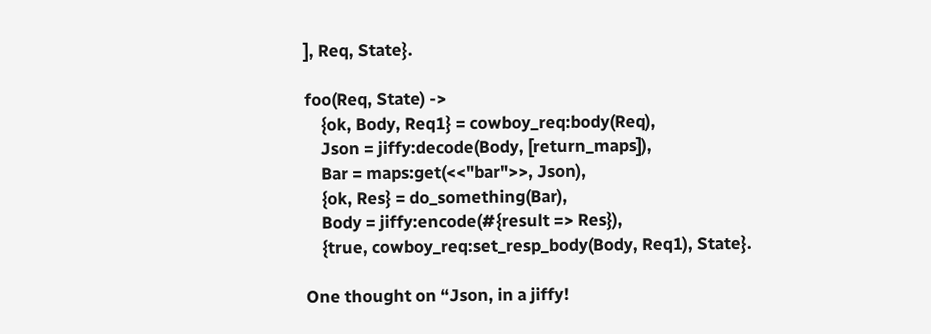], Req, State}.

foo(Req, State) ->
    {ok, Body, Req1} = cowboy_req:body(Req),
    Json = jiffy:decode(Body, [return_maps]),
    Bar = maps:get(<<"bar">>, Json),
    {ok, Res} = do_something(Bar),
    Body = jiffy:encode(#{result => Res}),
    {true, cowboy_req:set_resp_body(Body, Req1), State}.

One thought on “Json, in a jiffy!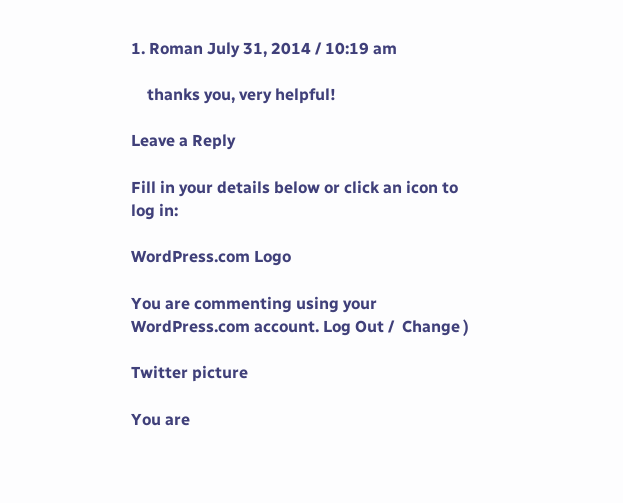1. Roman July 31, 2014 / 10:19 am

    thanks you, very helpful!

Leave a Reply

Fill in your details below or click an icon to log in:

WordPress.com Logo

You are commenting using your WordPress.com account. Log Out /  Change )

Twitter picture

You are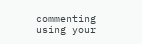commenting using your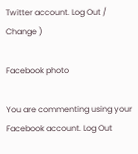Twitter account. Log Out /  Change )

Facebook photo

You are commenting using your Facebook account. Log Out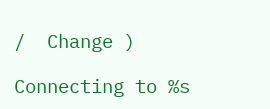/  Change )

Connecting to %s